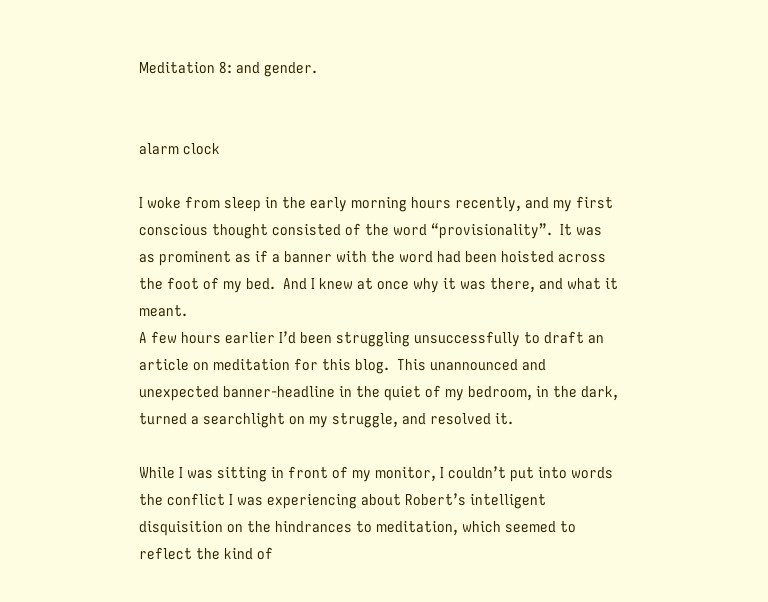Meditation 8: and gender.


alarm clock

I woke from sleep in the early morning hours recently, and my first conscious thought consisted of the word “provisionality”.  It was as prominent as if a banner with the word had been hoisted across the foot of my bed.  And I knew at once why it was there, and what it meant.
A few hours earlier I’d been struggling unsuccessfully to draft an article on meditation for this blog.  This unannounced and unexpected banner-headline in the quiet of my bedroom, in the dark, turned a searchlight on my struggle, and resolved it.

While I was sitting in front of my monitor, I couldn’t put into words the conflict I was experiencing about Robert’s intelligent disquisition on the hindrances to meditation, which seemed to reflect the kind of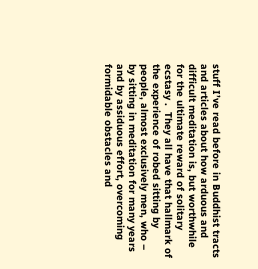stuff I’ve read before in Buddhist tracts and articles about how arduous and difficult meditation is, but worthwhile for the ultimate reward of solitary ecstasy .  They all have that hallmark of the experience of robed sitting by people, almost exclusively men, who – by sitting in meditation for many years and by assiduous effort, overcoming formidable obstacles and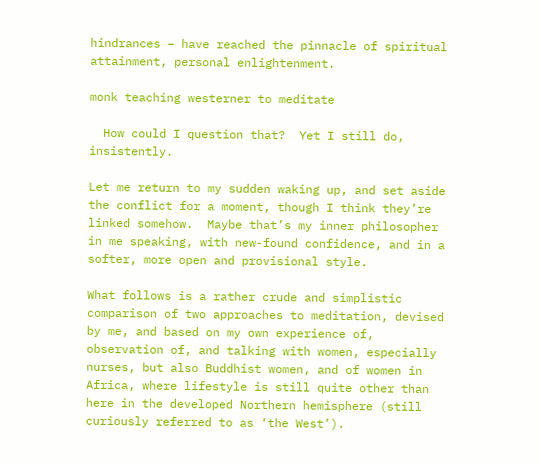hindrances – have reached the pinnacle of spiritual attainment, personal enlightenment.

monk teaching westerner to meditate

  How could I question that?  Yet I still do, insistently.

Let me return to my sudden waking up, and set aside the conflict for a moment, though I think they’re linked somehow.  Maybe that’s my inner philosopher in me speaking, with new-found confidence, and in a softer, more open and provisional style.

What follows is a rather crude and simplistic comparison of two approaches to meditation, devised by me, and based on my own experience of, observation of, and talking with women, especially nurses, but also Buddhist women, and of women in Africa, where lifestyle is still quite other than here in the developed Northern hemisphere (still curiously referred to as ‘the West’).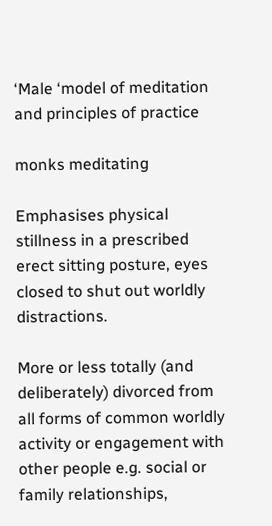‘Male ‘model of meditation and principles of practice

monks meditating

Emphasises physical stillness in a prescribed erect sitting posture, eyes closed to shut out worldly distractions.

More or less totally (and deliberately) divorced from all forms of common worldly activity or engagement with other people e.g. social or family relationships,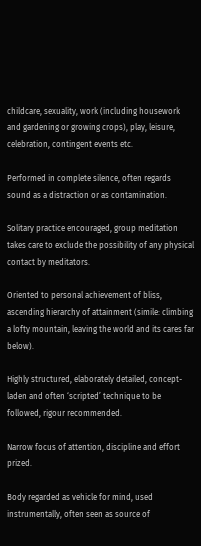childcare, sexuality, work (including housework and gardening or growing crops), play, leisure, celebration, contingent events etc.

Performed in complete silence, often regards sound as a distraction or as contamination.

Solitary practice encouraged, group meditation takes care to exclude the possibility of any physical contact by meditators.

Oriented to personal achievement of bliss, ascending hierarchy of attainment (simile: climbing a lofty mountain, leaving the world and its cares far below).

Highly structured, elaborately detailed, concept-laden and often ‘scripted’ technique to be followed, rigour recommended.

Narrow focus of attention, discipline and effort prized.

Body regarded as vehicle for mind, used instrumentally, often seen as source of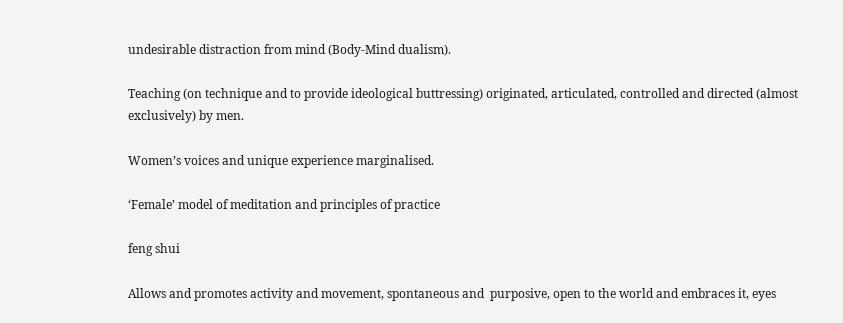undesirable distraction from mind (Body-Mind dualism).

Teaching (on technique and to provide ideological buttressing) originated, articulated, controlled and directed (almost exclusively) by men.

Women’s voices and unique experience marginalised.

‘Female’ model of meditation and principles of practice

feng shui

Allows and promotes activity and movement, spontaneous and  purposive, open to the world and embraces it, eyes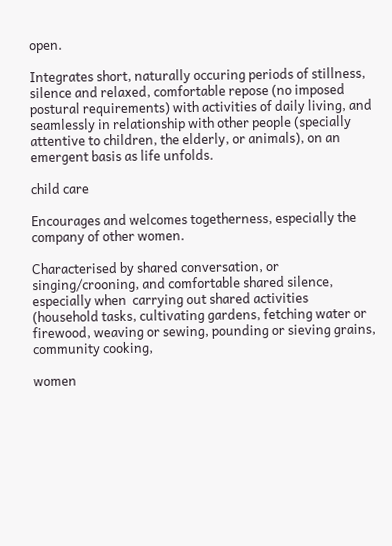open.

Integrates short, naturally occuring periods of stillness, silence and relaxed, comfortable repose (no imposed postural requirements) with activities of daily living, and seamlessly in relationship with other people (specially attentive to children, the elderly, or animals), on an emergent basis as life unfolds.

child care

Encourages and welcomes togetherness, especially the company of other women.

Characterised by shared conversation, or singing/crooning, and comfortable shared silence, especially when  carrying out shared activities (household tasks, cultivating gardens, fetching water or firewood, weaving or sewing, pounding or sieving grains, community cooking,

women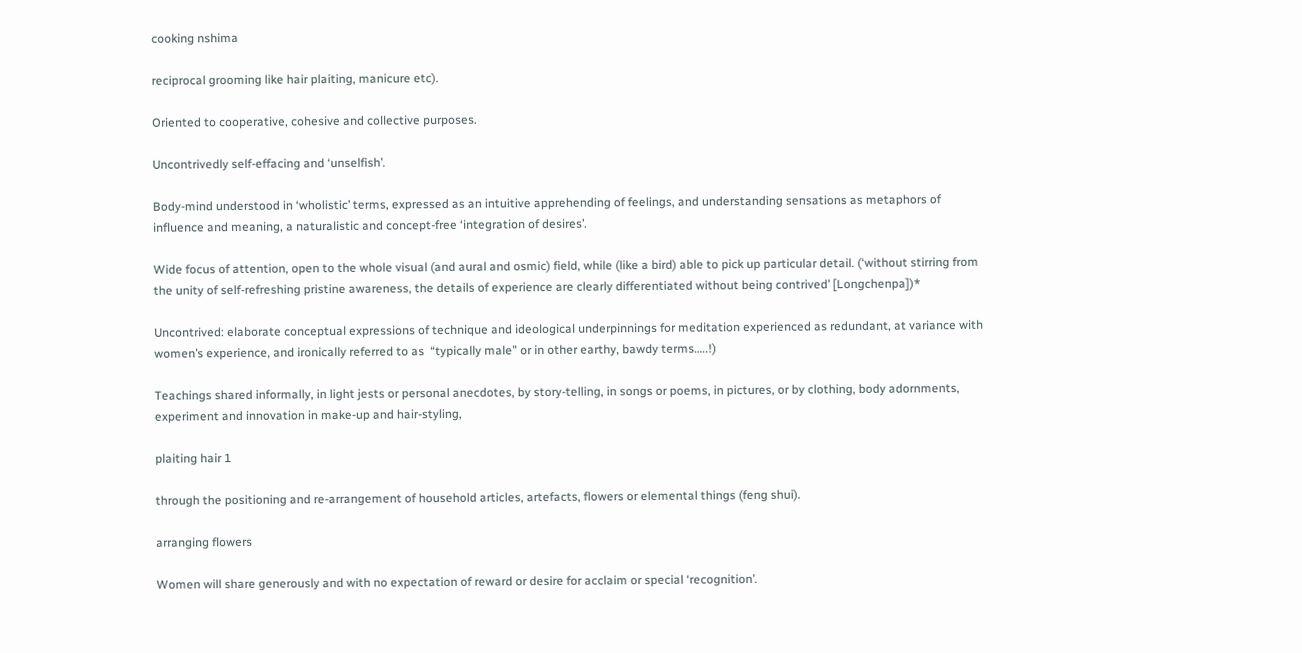cooking nshima

reciprocal grooming like hair plaiting, manicure etc).

Oriented to cooperative, cohesive and collective purposes.

Uncontrivedly self-effacing and ‘unselfish’.

Body-mind understood in ‘wholistic’ terms, expressed as an intuitive apprehending of feelings, and understanding sensations as metaphors of influence and meaning, a naturalistic and concept-free ‘integration of desires’.

Wide focus of attention, open to the whole visual (and aural and osmic) field, while (like a bird) able to pick up particular detail. (‘without stirring from the unity of self-refreshing pristine awareness, the details of experience are clearly differentiated without being contrived’ [Longchenpa])*

Uncontrived: elaborate conceptual expressions of technique and ideological underpinnings for meditation experienced as redundant, at variance with women’s experience, and ironically referred to as  “typically male” or in other earthy, bawdy terms…..!)

Teachings shared informally, in light jests or personal anecdotes, by story-telling, in songs or poems, in pictures, or by clothing, body adornments, experiment and innovation in make-up and hair-styling,

plaiting hair 1

through the positioning and re-arrangement of household articles, artefacts, flowers or elemental things (feng shui).

arranging flowers

Women will share generously and with no expectation of reward or desire for acclaim or special ‘recognition’.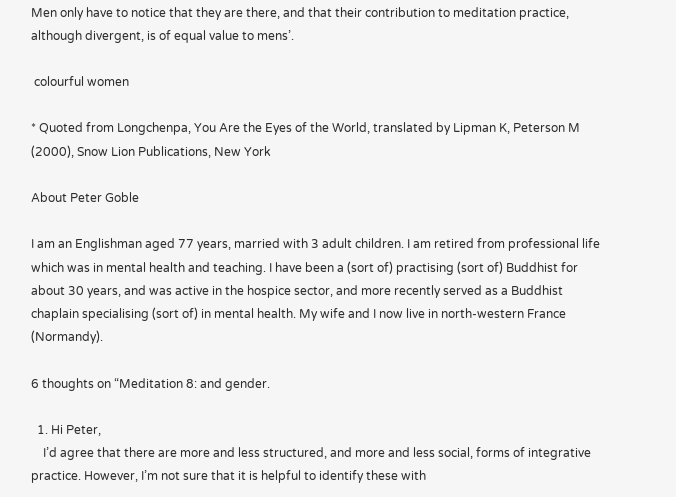Men only have to notice that they are there, and that their contribution to meditation practice, although divergent, is of equal value to mens’.

 colourful women

* Quoted from Longchenpa, You Are the Eyes of the World, translated by Lipman K, Peterson M (2000), Snow Lion Publications, New York

About Peter Goble

I am an Englishman aged 77 years, married with 3 adult children. I am retired from professional life which was in mental health and teaching. I have been a (sort of) practising (sort of) Buddhist for about 30 years, and was active in the hospice sector, and more recently served as a Buddhist chaplain specialising (sort of) in mental health. My wife and I now live in north-western France (Normandy).

6 thoughts on “Meditation 8: and gender.

  1. Hi Peter,
    I’d agree that there are more and less structured, and more and less social, forms of integrative practice. However, I’m not sure that it is helpful to identify these with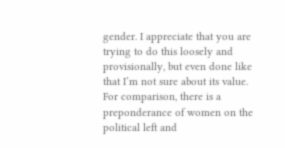gender. I appreciate that you are trying to do this loosely and provisionally, but even done like that I’m not sure about its value. For comparison, there is a preponderance of women on the political left and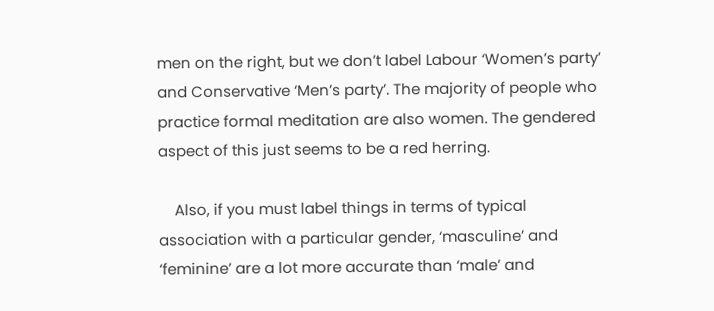men on the right, but we don’t label Labour ‘Women’s party’ and Conservative ‘Men’s party’. The majority of people who practice formal meditation are also women. The gendered aspect of this just seems to be a red herring.

    Also, if you must label things in terms of typical association with a particular gender, ‘masculine’ and ‘feminine’ are a lot more accurate than ‘male’ and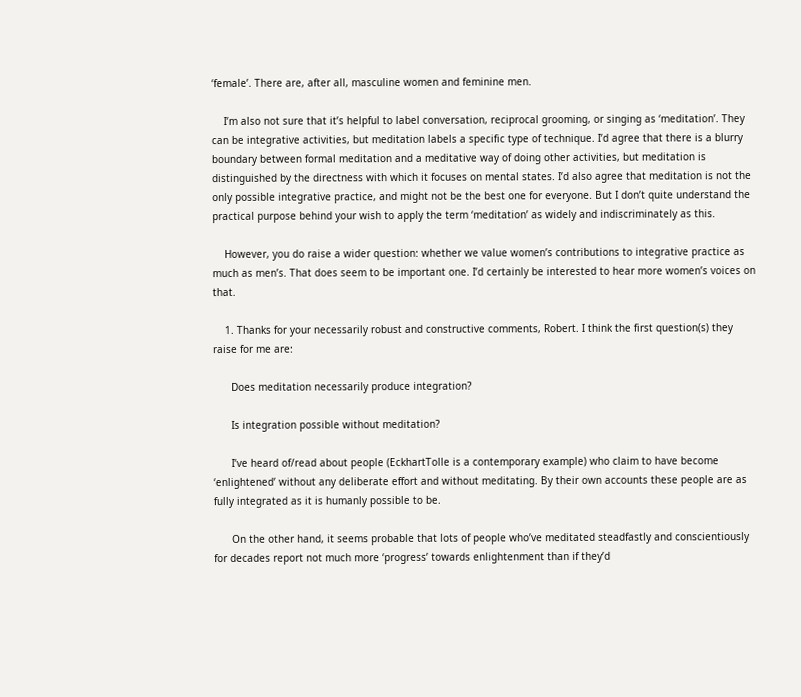‘female’. There are, after all, masculine women and feminine men.

    I’m also not sure that it’s helpful to label conversation, reciprocal grooming, or singing as ‘meditation’. They can be integrative activities, but meditation labels a specific type of technique. I’d agree that there is a blurry boundary between formal meditation and a meditative way of doing other activities, but meditation is distinguished by the directness with which it focuses on mental states. I’d also agree that meditation is not the only possible integrative practice, and might not be the best one for everyone. But I don’t quite understand the practical purpose behind your wish to apply the term ‘meditation’ as widely and indiscriminately as this.

    However, you do raise a wider question: whether we value women’s contributions to integrative practice as much as men’s. That does seem to be important one. I’d certainly be interested to hear more women’s voices on that.

    1. Thanks for your necessarily robust and constructive comments, Robert. I think the first question(s) they raise for me are:

      Does meditation necessarily produce integration?

      Is integration possible without meditation?

      I’ve heard of/read about people (EckhartTolle is a contemporary example) who claim to have become ‘enlightened’ without any deliberate effort and without meditating. By their own accounts these people are as fully integrated as it is humanly possible to be.

      On the other hand, it seems probable that lots of people who’ve meditated steadfastly and conscientiously for decades report not much more ‘progress’ towards enlightenment than if they’d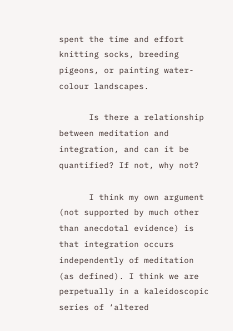spent the time and effort knitting socks, breeding pigeons, or painting water-colour landscapes.

      Is there a relationship between meditation and integration, and can it be quantified? If not, why not?

      I think my own argument (not supported by much other than anecdotal evidence) is that integration occurs independently of meditation (as defined). I think we are perpetually in a kaleidoscopic series of ‘altered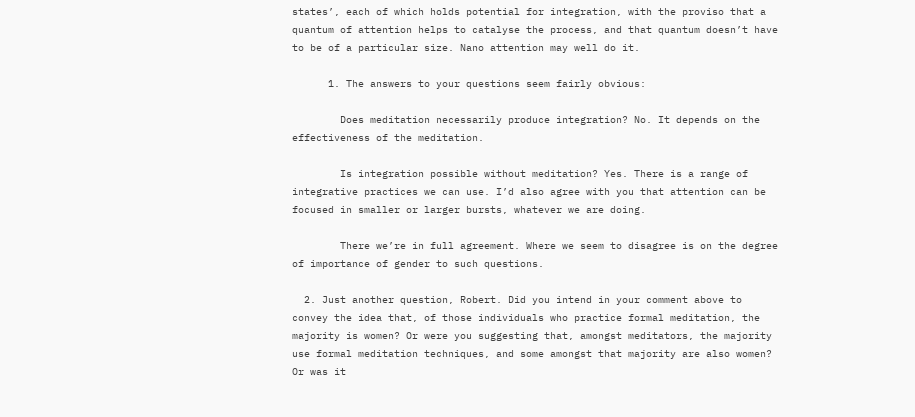states’, each of which holds potential for integration, with the proviso that a quantum of attention helps to catalyse the process, and that quantum doesn’t have to be of a particular size. Nano attention may well do it.

      1. The answers to your questions seem fairly obvious:

        Does meditation necessarily produce integration? No. It depends on the effectiveness of the meditation.

        Is integration possible without meditation? Yes. There is a range of integrative practices we can use. I’d also agree with you that attention can be focused in smaller or larger bursts, whatever we are doing.

        There we’re in full agreement. Where we seem to disagree is on the degree of importance of gender to such questions.

  2. Just another question, Robert. Did you intend in your comment above to convey the idea that, of those individuals who practice formal meditation, the majority is women? Or were you suggesting that, amongst meditators, the majority use formal meditation techniques, and some amongst that majority are also women? Or was it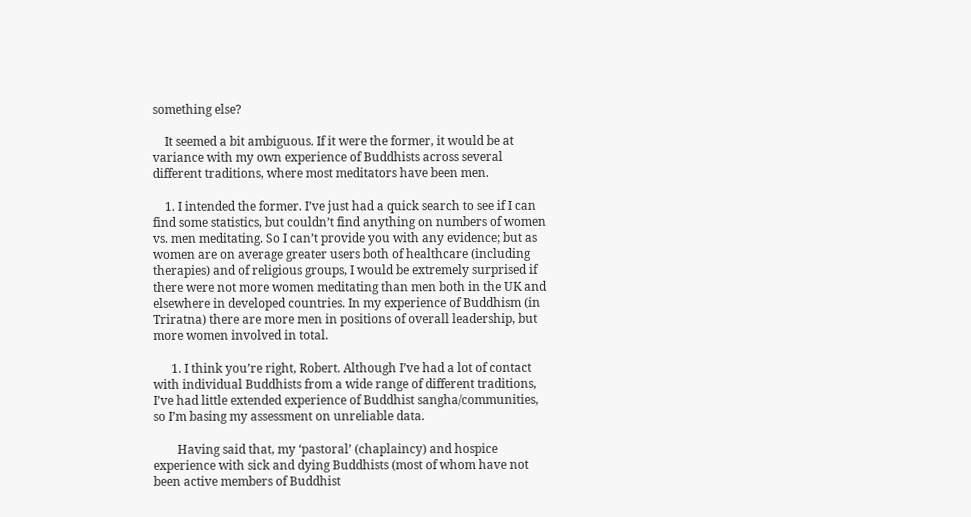something else?

    It seemed a bit ambiguous. If it were the former, it would be at variance with my own experience of Buddhists across several different traditions, where most meditators have been men.

    1. I intended the former. I’ve just had a quick search to see if I can find some statistics, but couldn’t find anything on numbers of women vs. men meditating. So I can’t provide you with any evidence; but as women are on average greater users both of healthcare (including therapies) and of religious groups, I would be extremely surprised if there were not more women meditating than men both in the UK and elsewhere in developed countries. In my experience of Buddhism (in Triratna) there are more men in positions of overall leadership, but more women involved in total.

      1. I think you’re right, Robert. Although I’ve had a lot of contact with individual Buddhists from a wide range of different traditions, I’ve had little extended experience of Buddhist sangha/communities, so I’m basing my assessment on unreliable data.

        Having said that, my ‘pastoral’ (chaplaincy) and hospice experience with sick and dying Buddhists (most of whom have not been active members of Buddhist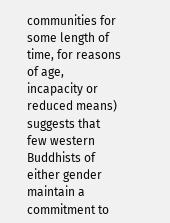communities for some length of time, for reasons of age, incapacity or reduced means) suggests that few western Buddhists of either gender maintain a commitment to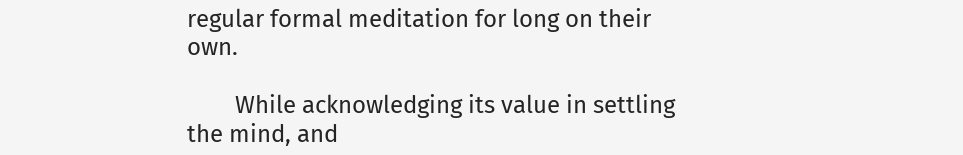regular formal meditation for long on their own.

        While acknowledging its value in settling the mind, and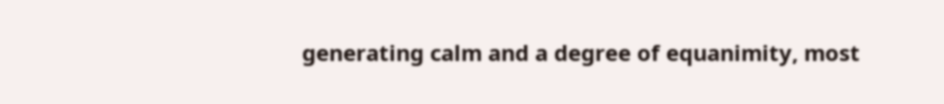generating calm and a degree of equanimity, most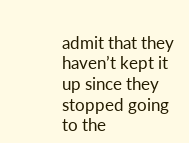admit that they haven’t kept it up since they stopped going to the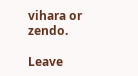vihara or zendo.

Leave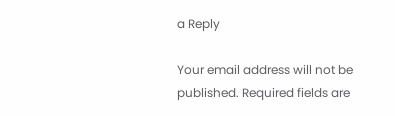a Reply

Your email address will not be published. Required fields are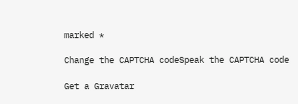marked *

Change the CAPTCHA codeSpeak the CAPTCHA code

Get a Gravatar